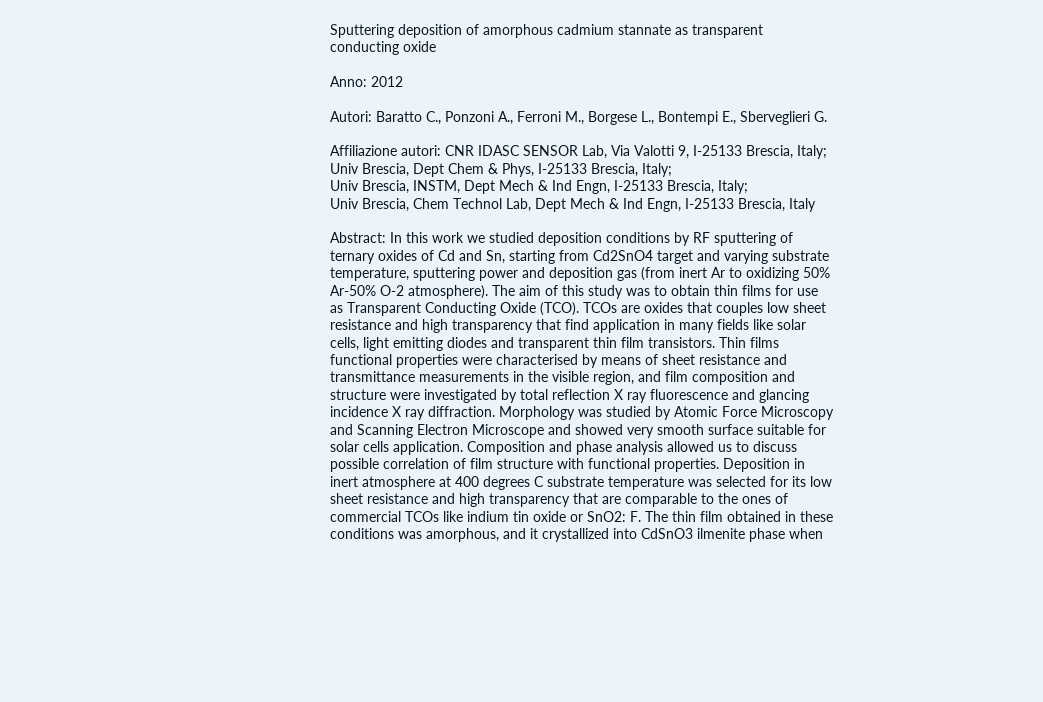Sputtering deposition of amorphous cadmium stannate as transparent conducting oxide

Anno: 2012

Autori: Baratto C., Ponzoni A., Ferroni M., Borgese L., Bontempi E., Sberveglieri G.

Affiliazione autori: CNR IDASC SENSOR Lab, Via Valotti 9, I-25133 Brescia, Italy;
Univ Brescia, Dept Chem & Phys, I-25133 Brescia, Italy;
Univ Brescia, INSTM, Dept Mech & Ind Engn, I-25133 Brescia, Italy;
Univ Brescia, Chem Technol Lab, Dept Mech & Ind Engn, I-25133 Brescia, Italy

Abstract: In this work we studied deposition conditions by RF sputtering of ternary oxides of Cd and Sn, starting from Cd2SnO4 target and varying substrate temperature, sputtering power and deposition gas (from inert Ar to oxidizing 50% Ar-50% O-2 atmosphere). The aim of this study was to obtain thin films for use as Transparent Conducting Oxide (TCO). TCOs are oxides that couples low sheet resistance and high transparency that find application in many fields like solar cells, light emitting diodes and transparent thin film transistors. Thin films functional properties were characterised by means of sheet resistance and transmittance measurements in the visible region, and film composition and structure were investigated by total reflection X ray fluorescence and glancing incidence X ray diffraction. Morphology was studied by Atomic Force Microscopy and Scanning Electron Microscope and showed very smooth surface suitable for solar cells application. Composition and phase analysis allowed us to discuss possible correlation of film structure with functional properties. Deposition in inert atmosphere at 400 degrees C substrate temperature was selected for its low sheet resistance and high transparency that are comparable to the ones of commercial TCOs like indium tin oxide or SnO2: F. The thin film obtained in these conditions was amorphous, and it crystallized into CdSnO3 ilmenite phase when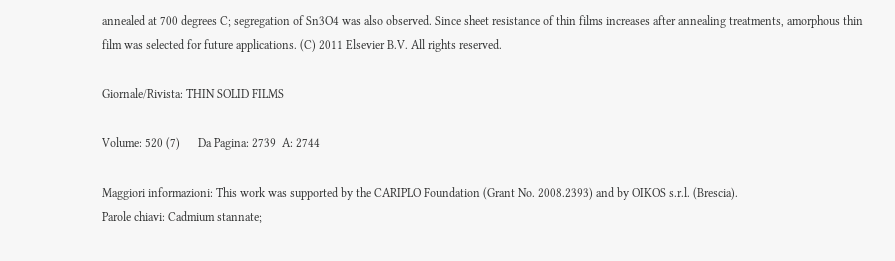annealed at 700 degrees C; segregation of Sn3O4 was also observed. Since sheet resistance of thin films increases after annealing treatments, amorphous thin film was selected for future applications. (C) 2011 Elsevier B.V. All rights reserved.

Giornale/Rivista: THIN SOLID FILMS

Volume: 520 (7)      Da Pagina: 2739  A: 2744

Maggiori informazioni: This work was supported by the CARIPLO Foundation (Grant No. 2008.2393) and by OIKOS s.r.l. (Brescia).
Parole chiavi: Cadmium stannate;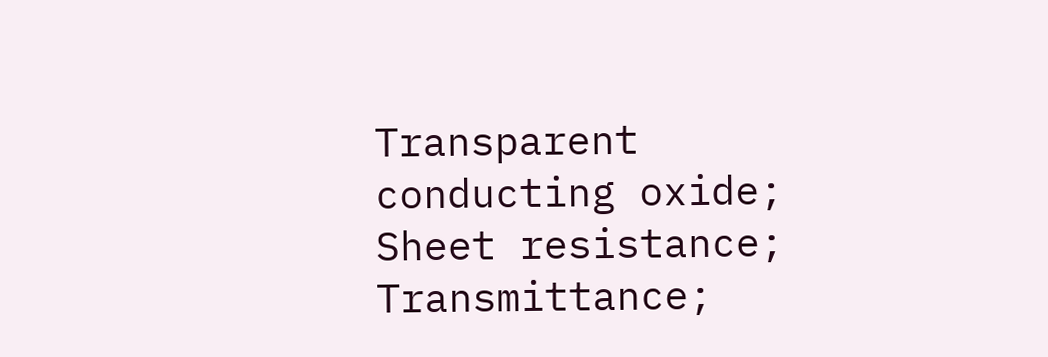Transparent conducting oxide; Sheet resistance; Transmittance;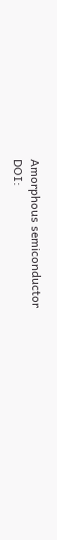Amorphous semiconductor
DOI: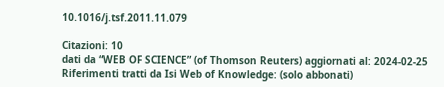10.1016/j.tsf.2011.11.079

Citazioni: 10
dati da “WEB OF SCIENCE” (of Thomson Reuters) aggiornati al: 2024-02-25
Riferimenti tratti da Isi Web of Knowledge: (solo abbonati)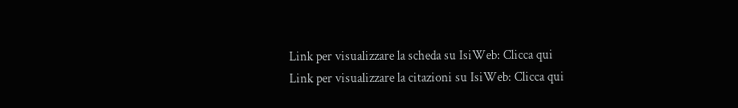Link per visualizzare la scheda su IsiWeb: Clicca qui
Link per visualizzare la citazioni su IsiWeb: Clicca qui